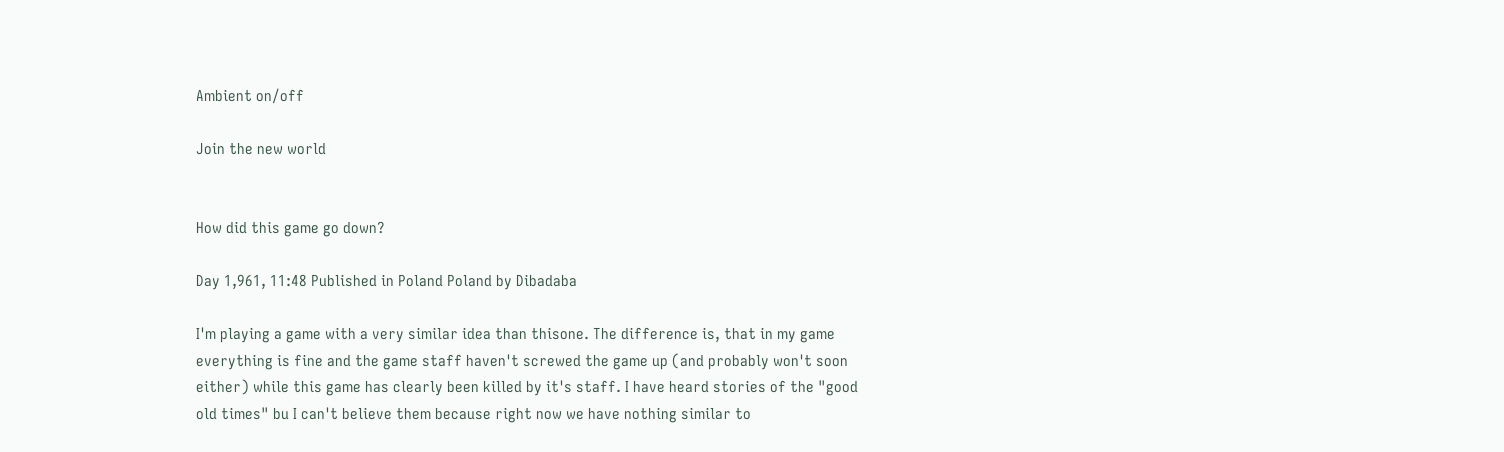Ambient on/off

Join the new world


How did this game go down?

Day 1,961, 11:48 Published in Poland Poland by Dibadaba

I'm playing a game with a very similar idea than thisone. The difference is, that in my game everything is fine and the game staff haven't screwed the game up (and probably won't soon either) while this game has clearly been killed by it's staff. I have heard stories of the "good old times" bu I can't believe them because right now we have nothing similar to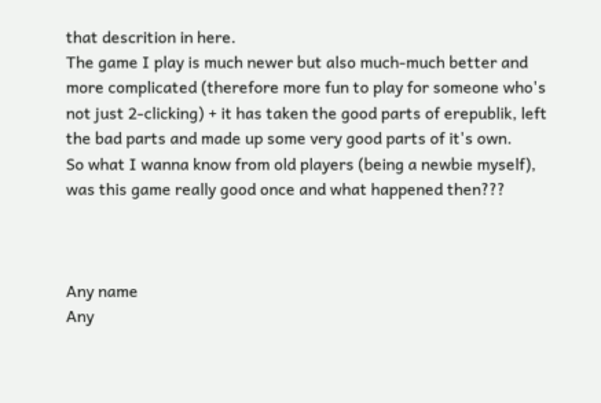that descrition in here.
The game I play is much newer but also much-much better and more complicated (therefore more fun to play for someone who's not just 2-clicking) + it has taken the good parts of erepublik, left the bad parts and made up some very good parts of it's own.
So what I wanna know from old players (being a newbie myself), was this game really good once and what happened then???



Any name
Any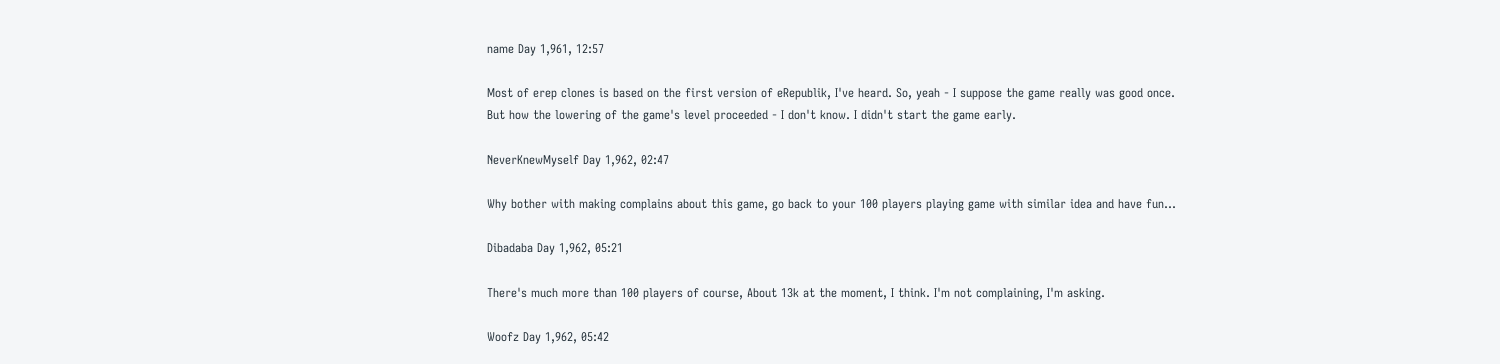name Day 1,961, 12:57

Most of erep clones is based on the first version of eRepublik, I've heard. So, yeah - I suppose the game really was good once.
But how the lowering of the game's level proceeded - I don't know. I didn't start the game early.

NeverKnewMyself Day 1,962, 02:47

Why bother with making complains about this game, go back to your 100 players playing game with similar idea and have fun...

Dibadaba Day 1,962, 05:21

There's much more than 100 players of course, About 13k at the moment, I think. I'm not complaining, I'm asking.

Woofz Day 1,962, 05:42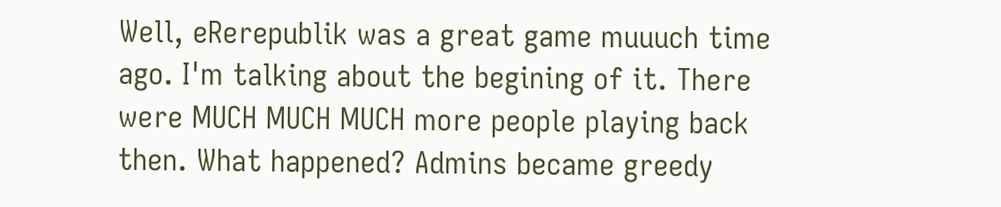Well, eRerepublik was a great game muuuch time ago. I'm talking about the begining of it. There were MUCH MUCH MUCH more people playing back then. What happened? Admins became greedy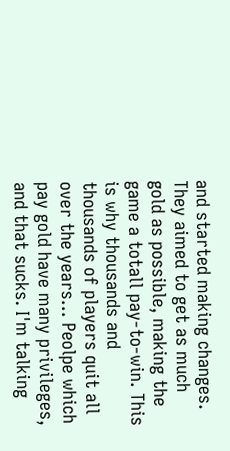and started making changes. They aimed to get as much gold as possible, making the game a totall pay-to-win. This is why thousands and thousands of players quit all over the years... Peolpe which pay gold have many privileges, and that sucks. I'm talking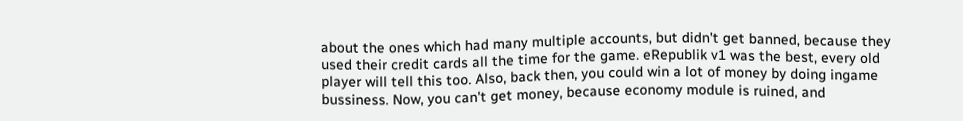about the ones which had many multiple accounts, but didn't get banned, because they used their credit cards all the time for the game. eRepublik v1 was the best, every old player will tell this too. Also, back then, you could win a lot of money by doing ingame bussiness. Now, you can't get money, because economy module is ruined, and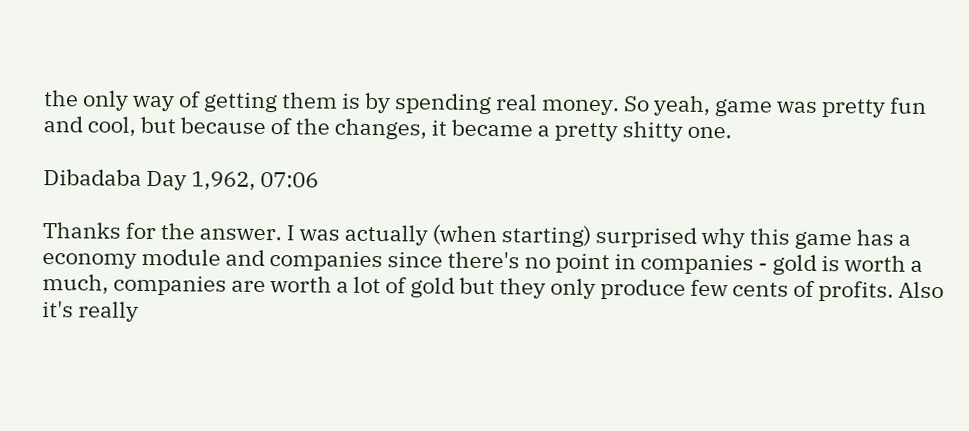the only way of getting them is by spending real money. So yeah, game was pretty fun and cool, but because of the changes, it became a pretty shitty one.

Dibadaba Day 1,962, 07:06

Thanks for the answer. I was actually (when starting) surprised why this game has a economy module and companies since there's no point in companies - gold is worth a much, companies are worth a lot of gold but they only produce few cents of profits. Also it's really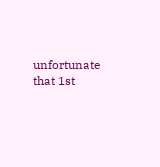unfortunate that 1st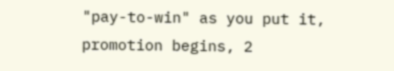"pay-to-win" as you put it, promotion begins, 2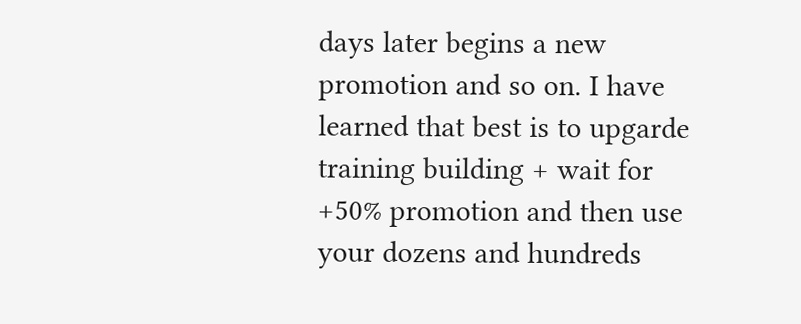days later begins a new promotion and so on. I have learned that best is to upgarde training building + wait for +50% promotion and then use your dozens and hundreds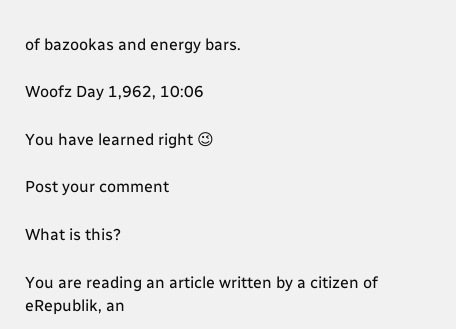of bazookas and energy bars.

Woofz Day 1,962, 10:06

You have learned right 😉

Post your comment

What is this?

You are reading an article written by a citizen of eRepublik, an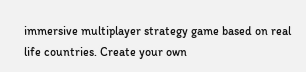immersive multiplayer strategy game based on real life countries. Create your own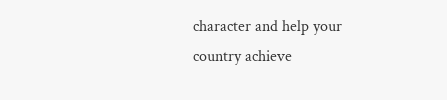character and help your country achieve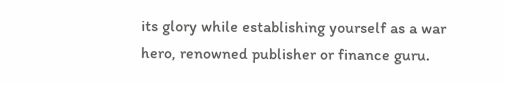its glory while establishing yourself as a war hero, renowned publisher or finance guru.